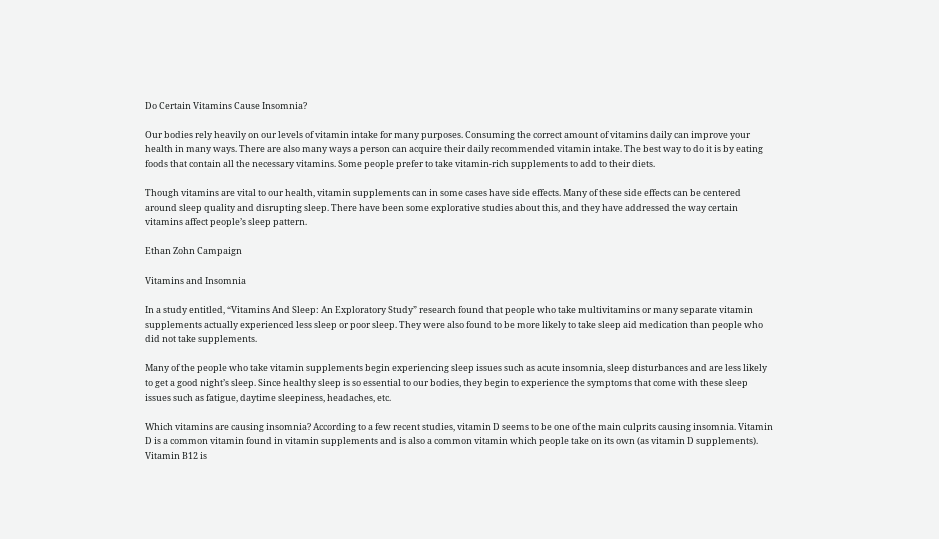Do Certain Vitamins Cause Insomnia?

Our bodies rely heavily on our levels of vitamin intake for many purposes. Consuming the correct amount of vitamins daily can improve your health in many ways. There are also many ways a person can acquire their daily recommended vitamin intake. The best way to do it is by eating foods that contain all the necessary vitamins. Some people prefer to take vitamin-rich supplements to add to their diets.

Though vitamins are vital to our health, vitamin supplements can in some cases have side effects. Many of these side effects can be centered around sleep quality and disrupting sleep. There have been some explorative studies about this, and they have addressed the way certain vitamins affect people’s sleep pattern.

Ethan Zohn Campaign

Vitamins and Insomnia

In a study entitled, “Vitamins And Sleep: An Exploratory Study” research found that people who take multivitamins or many separate vitamin supplements actually experienced less sleep or poor sleep. They were also found to be more likely to take sleep aid medication than people who did not take supplements.

Many of the people who take vitamin supplements begin experiencing sleep issues such as acute insomnia, sleep disturbances and are less likely to get a good night’s sleep. Since healthy sleep is so essential to our bodies, they begin to experience the symptoms that come with these sleep issues such as fatigue, daytime sleepiness, headaches, etc.

Which vitamins are causing insomnia? According to a few recent studies, vitamin D seems to be one of the main culprits causing insomnia. Vitamin D is a common vitamin found in vitamin supplements and is also a common vitamin which people take on its own (as vitamin D supplements). Vitamin B12 is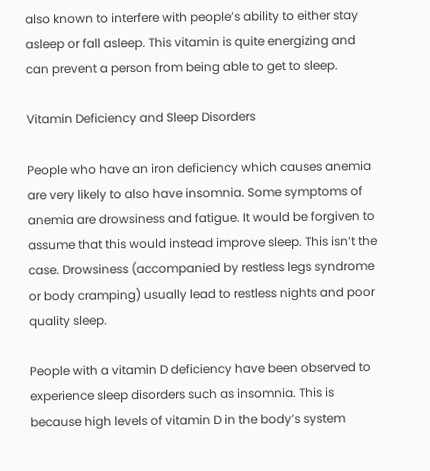also known to interfere with people’s ability to either stay asleep or fall asleep. This vitamin is quite energizing and can prevent a person from being able to get to sleep.

Vitamin Deficiency and Sleep Disorders

People who have an iron deficiency which causes anemia are very likely to also have insomnia. Some symptoms of anemia are drowsiness and fatigue. It would be forgiven to assume that this would instead improve sleep. This isn’t the case. Drowsiness (accompanied by restless legs syndrome or body cramping) usually lead to restless nights and poor quality sleep.

People with a vitamin D deficiency have been observed to experience sleep disorders such as insomnia. This is because high levels of vitamin D in the body’s system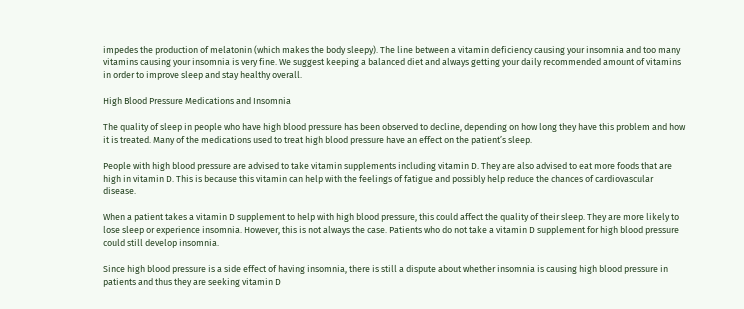impedes the production of melatonin (which makes the body sleepy). The line between a vitamin deficiency causing your insomnia and too many vitamins causing your insomnia is very fine. We suggest keeping a balanced diet and always getting your daily recommended amount of vitamins in order to improve sleep and stay healthy overall.

High Blood Pressure Medications and Insomnia

The quality of sleep in people who have high blood pressure has been observed to decline, depending on how long they have this problem and how it is treated. Many of the medications used to treat high blood pressure have an effect on the patient’s sleep.

People with high blood pressure are advised to take vitamin supplements including vitamin D. They are also advised to eat more foods that are high in vitamin D. This is because this vitamin can help with the feelings of fatigue and possibly help reduce the chances of cardiovascular disease.

When a patient takes a vitamin D supplement to help with high blood pressure, this could affect the quality of their sleep. They are more likely to lose sleep or experience insomnia. However, this is not always the case. Patients who do not take a vitamin D supplement for high blood pressure could still develop insomnia.

Since high blood pressure is a side effect of having insomnia, there is still a dispute about whether insomnia is causing high blood pressure in patients and thus they are seeking vitamin D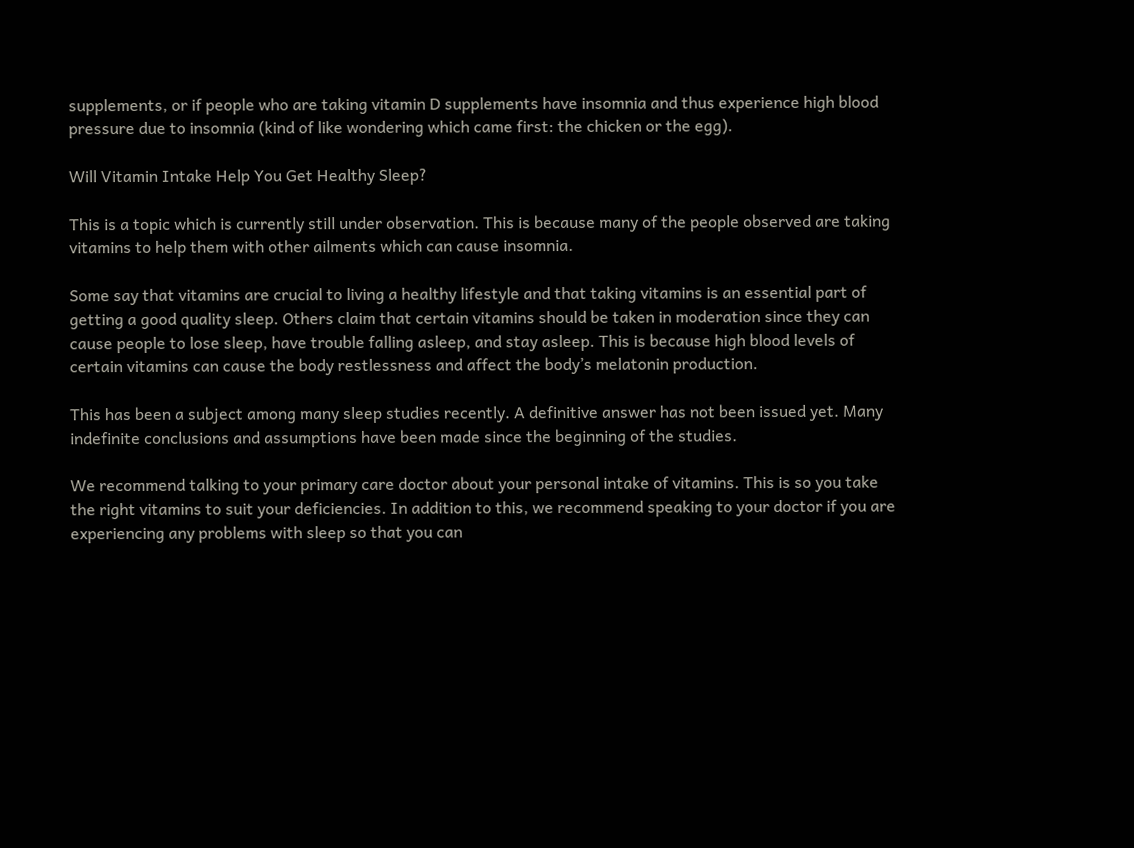supplements, or if people who are taking vitamin D supplements have insomnia and thus experience high blood pressure due to insomnia (kind of like wondering which came first: the chicken or the egg).

Will Vitamin Intake Help You Get Healthy Sleep?

This is a topic which is currently still under observation. This is because many of the people observed are taking vitamins to help them with other ailments which can cause insomnia.

Some say that vitamins are crucial to living a healthy lifestyle and that taking vitamins is an essential part of getting a good quality sleep. Others claim that certain vitamins should be taken in moderation since they can cause people to lose sleep, have trouble falling asleep, and stay asleep. This is because high blood levels of certain vitamins can cause the body restlessness and affect the body’s melatonin production.

This has been a subject among many sleep studies recently. A definitive answer has not been issued yet. Many indefinite conclusions and assumptions have been made since the beginning of the studies.

We recommend talking to your primary care doctor about your personal intake of vitamins. This is so you take the right vitamins to suit your deficiencies. In addition to this, we recommend speaking to your doctor if you are experiencing any problems with sleep so that you can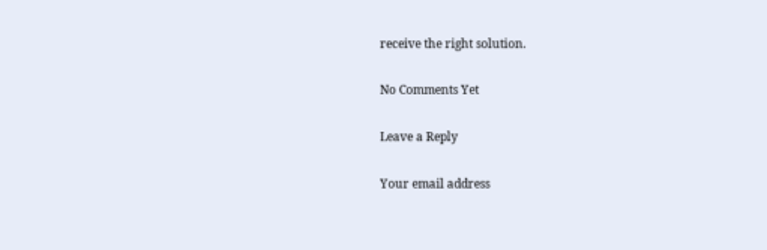receive the right solution.

No Comments Yet

Leave a Reply

Your email address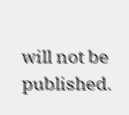will not be published.